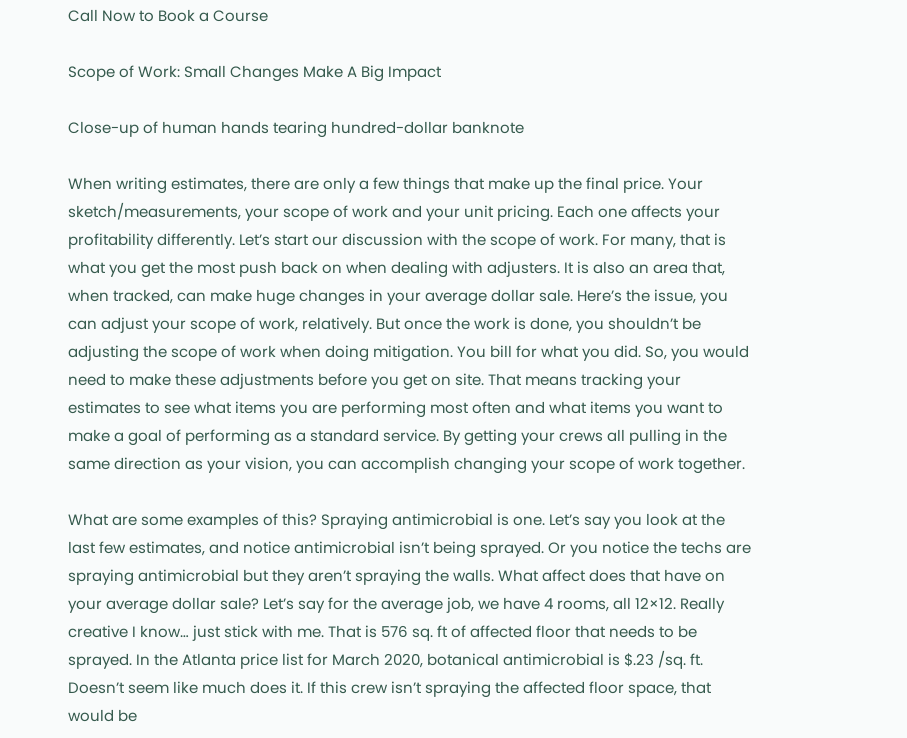Call Now to Book a Course

Scope of Work: Small Changes Make A Big Impact

Close-up of human hands tearing hundred-dollar banknote

When writing estimates, there are only a few things that make up the final price. Your sketch/measurements, your scope of work and your unit pricing. Each one affects your profitability differently. Let’s start our discussion with the scope of work. For many, that is what you get the most push back on when dealing with adjusters. It is also an area that, when tracked, can make huge changes in your average dollar sale. Here’s the issue, you can adjust your scope of work, relatively. But once the work is done, you shouldn’t be adjusting the scope of work when doing mitigation. You bill for what you did. So, you would need to make these adjustments before you get on site. That means tracking your estimates to see what items you are performing most often and what items you want to make a goal of performing as a standard service. By getting your crews all pulling in the same direction as your vision, you can accomplish changing your scope of work together.

What are some examples of this? Spraying antimicrobial is one. Let’s say you look at the last few estimates, and notice antimicrobial isn’t being sprayed. Or you notice the techs are spraying antimicrobial but they aren’t spraying the walls. What affect does that have on your average dollar sale? Let’s say for the average job, we have 4 rooms, all 12×12. Really creative I know… just stick with me. That is 576 sq. ft of affected floor that needs to be sprayed. In the Atlanta price list for March 2020, botanical antimicrobial is $.23 /sq. ft. Doesn’t seem like much does it. If this crew isn’t spraying the affected floor space, that would be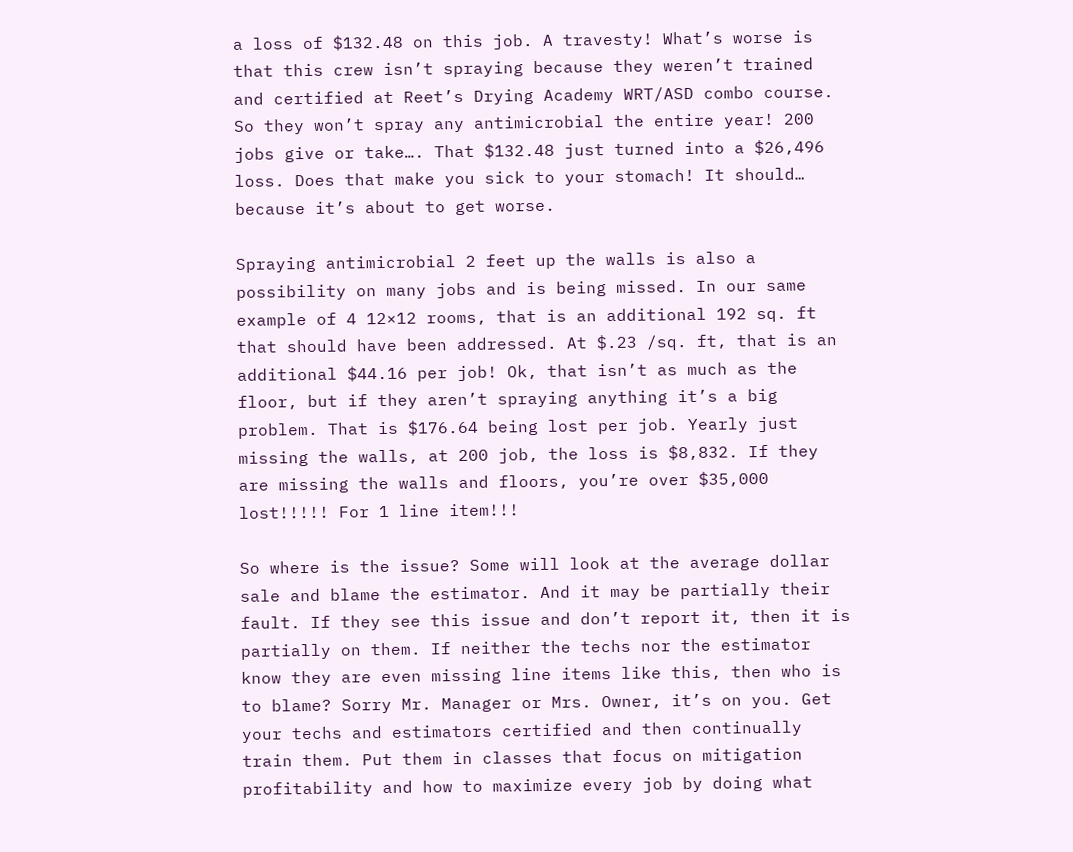a loss of $132.48 on this job. A travesty! What’s worse is that this crew isn’t spraying because they weren’t trained and certified at Reet’s Drying Academy WRT/ASD combo course. So they won’t spray any antimicrobial the entire year! 200 jobs give or take…. That $132.48 just turned into a $26,496 loss. Does that make you sick to your stomach! It should… because it’s about to get worse.

Spraying antimicrobial 2 feet up the walls is also a possibility on many jobs and is being missed. In our same example of 4 12×12 rooms, that is an additional 192 sq. ft that should have been addressed. At $.23 /sq. ft, that is an additional $44.16 per job! Ok, that isn’t as much as the floor, but if they aren’t spraying anything it’s a big problem. That is $176.64 being lost per job. Yearly just missing the walls, at 200 job, the loss is $8,832. If they are missing the walls and floors, you’re over $35,000 lost!!!!! For 1 line item!!!

So where is the issue? Some will look at the average dollar sale and blame the estimator. And it may be partially their fault. If they see this issue and don’t report it, then it is partially on them. If neither the techs nor the estimator know they are even missing line items like this, then who is to blame? Sorry Mr. Manager or Mrs. Owner, it’s on you. Get your techs and estimators certified and then continually train them. Put them in classes that focus on mitigation profitability and how to maximize every job by doing what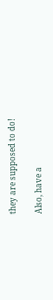they are supposed to do!

Also, have a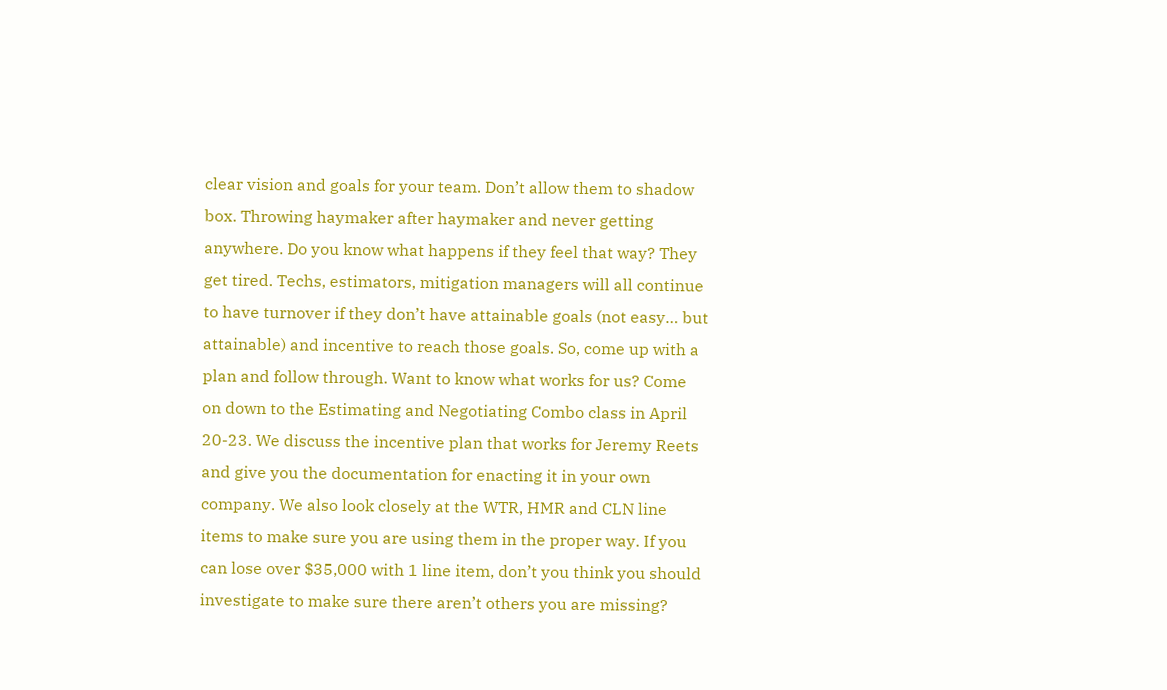clear vision and goals for your team. Don’t allow them to shadow box. Throwing haymaker after haymaker and never getting anywhere. Do you know what happens if they feel that way? They get tired. Techs, estimators, mitigation managers will all continue to have turnover if they don’t have attainable goals (not easy… but attainable) and incentive to reach those goals. So, come up with a plan and follow through. Want to know what works for us? Come on down to the Estimating and Negotiating Combo class in April 20-23. We discuss the incentive plan that works for Jeremy Reets and give you the documentation for enacting it in your own company. We also look closely at the WTR, HMR and CLN line items to make sure you are using them in the proper way. If you can lose over $35,000 with 1 line item, don’t you think you should investigate to make sure there aren’t others you are missing?